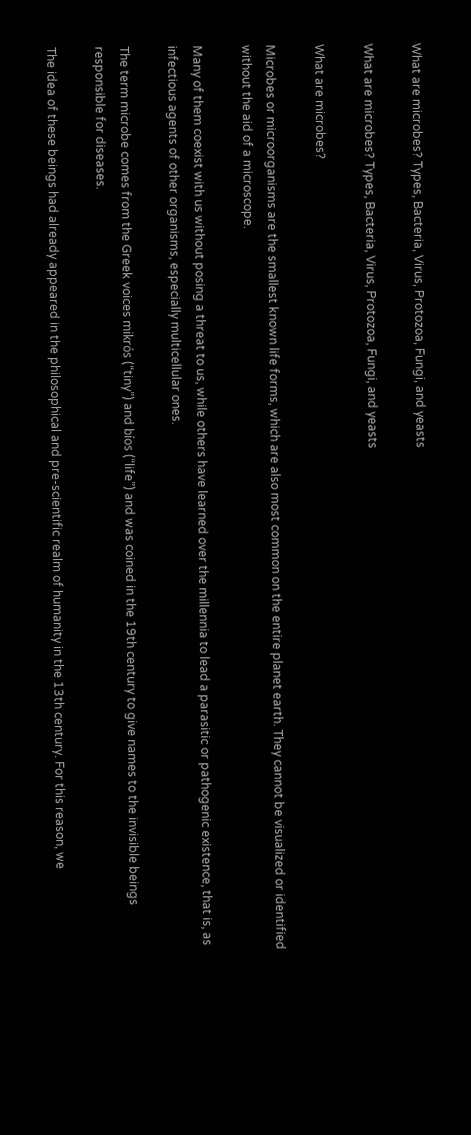What are microbes? Types, Bacteria, Virus, Protozoa, Fungi, and yeasts

What are microbes? Types, Bacteria, Virus, Protozoa, Fungi, and yeasts

What are microbes?

Microbes or microorganisms are the smallest known life forms, which are also most common on the entire planet earth. They cannot be visualized or identified without the aid of a microscope.

Many of them coexist with us without posing a threat to us, while others have learned over the millennia to lead a parasitic or pathogenic existence, that is, as infectious agents of other organisms, especially multicellular ones.

The term microbe comes from the Greek voices mikrós (“tiny”) and bíos (“life”) and was coined in the 19th century to give names to the invisible beings responsible for diseases.

The idea of these beings had already appeared in the philosophical and pre-scientific realm of humanity in the 13th century. For this reason, we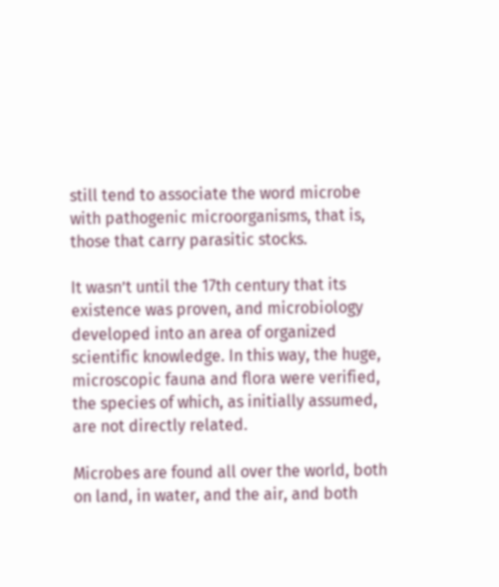still tend to associate the word microbe with pathogenic microorganisms, that is, those that carry parasitic stocks.

It wasn’t until the 17th century that its existence was proven, and microbiology developed into an area of organized scientific knowledge. In this way, the huge, microscopic fauna and flora were verified, the species of which, as initially assumed, are not directly related.

Microbes are found all over the world, both on land, in water, and the air, and both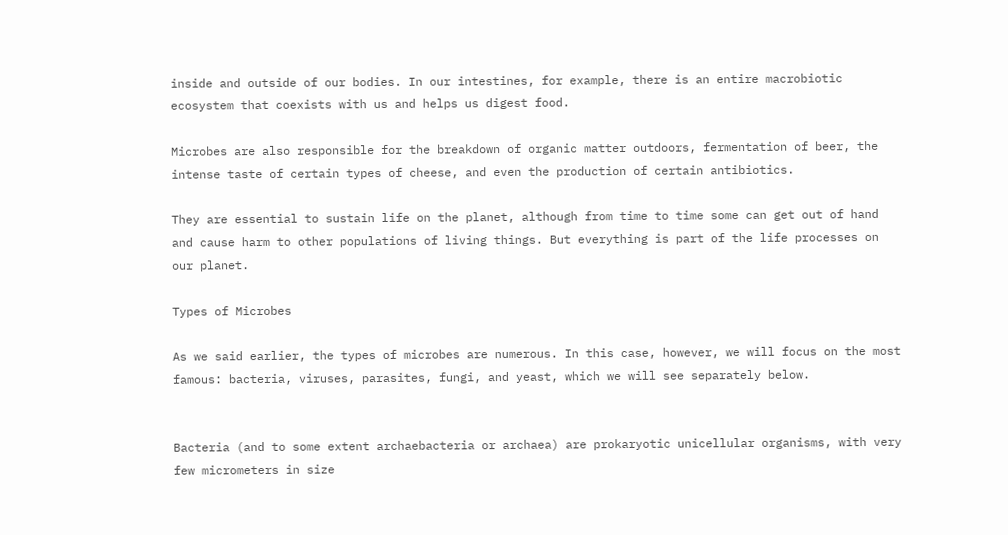inside and outside of our bodies. In our intestines, for example, there is an entire macrobiotic ecosystem that coexists with us and helps us digest food.

Microbes are also responsible for the breakdown of organic matter outdoors, fermentation of beer, the intense taste of certain types of cheese, and even the production of certain antibiotics.

They are essential to sustain life on the planet, although from time to time some can get out of hand and cause harm to other populations of living things. But everything is part of the life processes on our planet.

Types of Microbes

As we said earlier, the types of microbes are numerous. In this case, however, we will focus on the most famous: bacteria, viruses, parasites, fungi, and yeast, which we will see separately below.


Bacteria (and to some extent archaebacteria or archaea) are prokaryotic unicellular organisms, with very few micrometers in size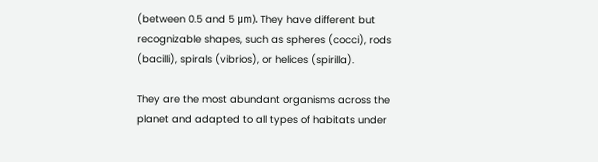(between 0.5 and 5 μm). They have different but recognizable shapes, such as spheres (cocci), rods (bacilli), spirals (vibrios), or helices (spirilla).

They are the most abundant organisms across the planet and adapted to all types of habitats under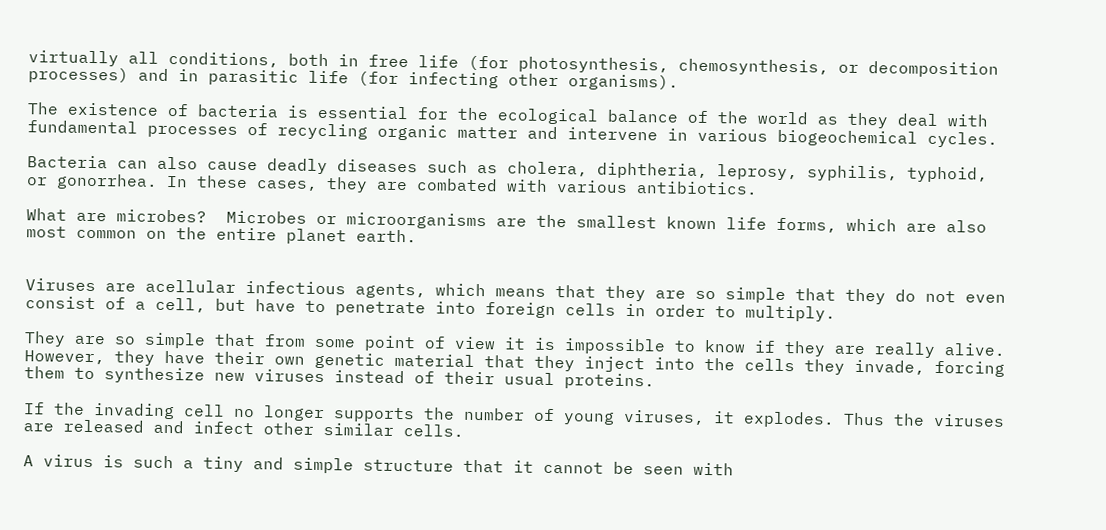virtually all conditions, both in free life (for photosynthesis, chemosynthesis, or decomposition processes) and in parasitic life (for infecting other organisms).

The existence of bacteria is essential for the ecological balance of the world as they deal with fundamental processes of recycling organic matter and intervene in various biogeochemical cycles.

Bacteria can also cause deadly diseases such as cholera, diphtheria, leprosy, syphilis, typhoid, or gonorrhea. In these cases, they are combated with various antibiotics.

What are microbes?  Microbes or microorganisms are the smallest known life forms, which are also most common on the entire planet earth.


Viruses are acellular infectious agents, which means that they are so simple that they do not even consist of a cell, but have to penetrate into foreign cells in order to multiply.

They are so simple that from some point of view it is impossible to know if they are really alive. However, they have their own genetic material that they inject into the cells they invade, forcing them to synthesize new viruses instead of their usual proteins.

If the invading cell no longer supports the number of young viruses, it explodes. Thus the viruses are released and infect other similar cells.

A virus is such a tiny and simple structure that it cannot be seen with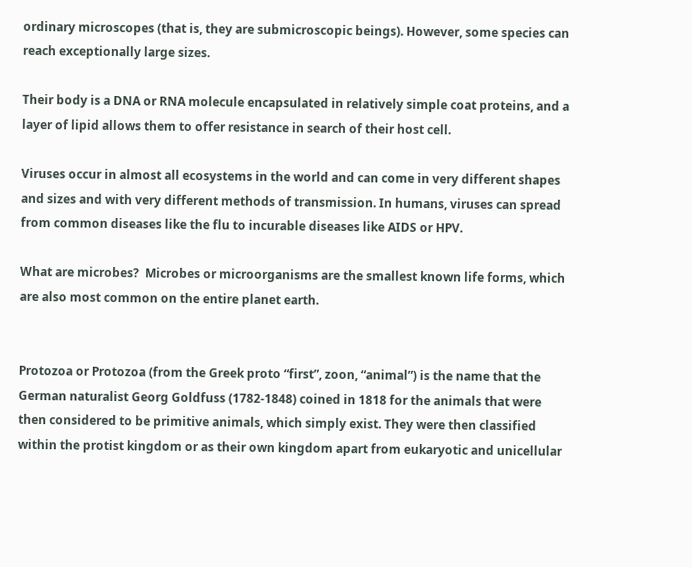ordinary microscopes (that is, they are submicroscopic beings). However, some species can reach exceptionally large sizes.

Their body is a DNA or RNA molecule encapsulated in relatively simple coat proteins, and a layer of lipid allows them to offer resistance in search of their host cell.

Viruses occur in almost all ecosystems in the world and can come in very different shapes and sizes and with very different methods of transmission. In humans, viruses can spread from common diseases like the flu to incurable diseases like AIDS or HPV.

What are microbes?  Microbes or microorganisms are the smallest known life forms, which are also most common on the entire planet earth.


Protozoa or Protozoa (from the Greek proto “first”, zoon, “animal”) is the name that the German naturalist Georg Goldfuss (1782-1848) coined in 1818 for the animals that were then considered to be primitive animals, which simply exist. They were then classified within the protist kingdom or as their own kingdom apart from eukaryotic and unicellular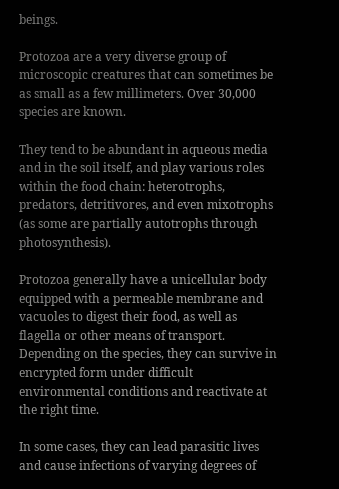beings.

Protozoa are a very diverse group of microscopic creatures that can sometimes be as small as a few millimeters. Over 30,000 species are known.

They tend to be abundant in aqueous media and in the soil itself, and play various roles within the food chain: heterotrophs, predators, detritivores, and even mixotrophs (as some are partially autotrophs through photosynthesis).

Protozoa generally have a unicellular body equipped with a permeable membrane and vacuoles to digest their food, as well as flagella or other means of transport. Depending on the species, they can survive in encrypted form under difficult environmental conditions and reactivate at the right time.

In some cases, they can lead parasitic lives and cause infections of varying degrees of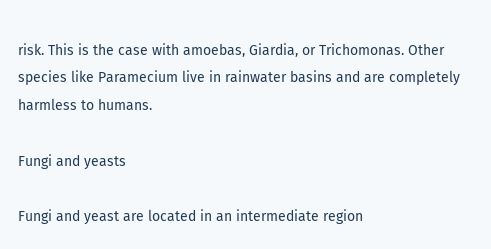risk. This is the case with amoebas, Giardia, or Trichomonas. Other species like Paramecium live in rainwater basins and are completely harmless to humans.

Fungi and yeasts

Fungi and yeast are located in an intermediate region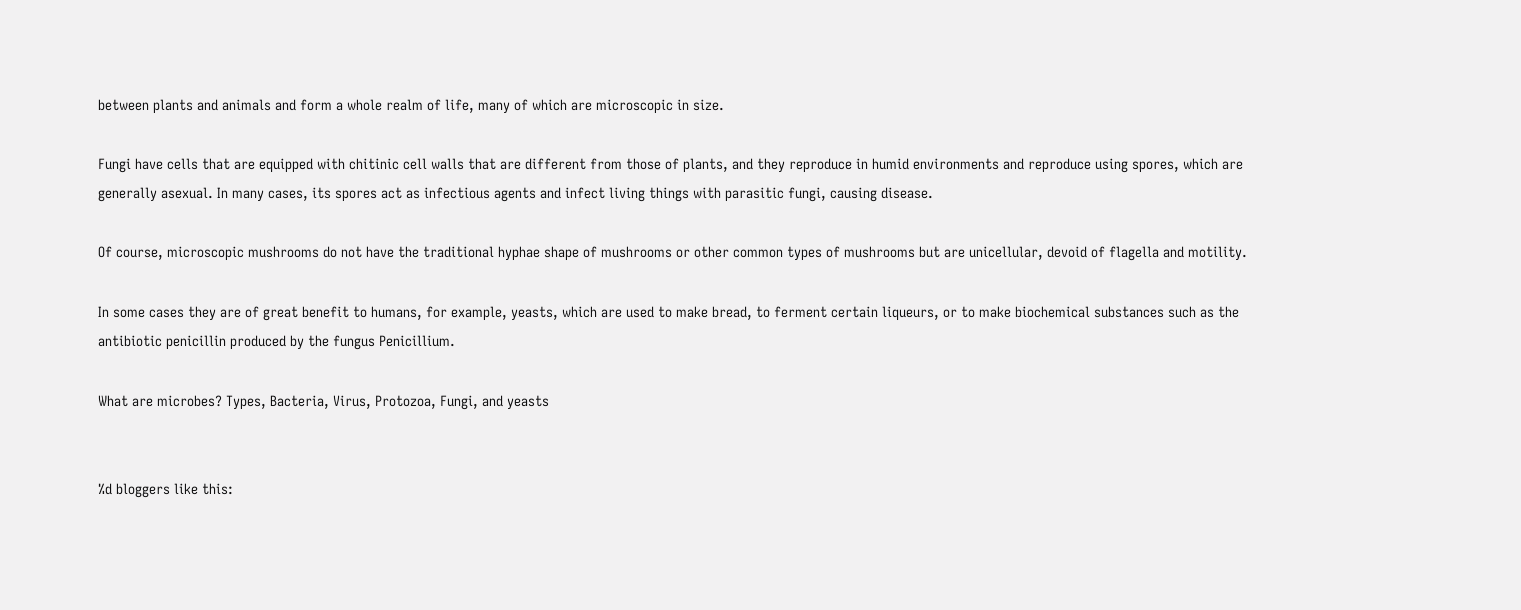between plants and animals and form a whole realm of life, many of which are microscopic in size.

Fungi have cells that are equipped with chitinic cell walls that are different from those of plants, and they reproduce in humid environments and reproduce using spores, which are generally asexual. In many cases, its spores act as infectious agents and infect living things with parasitic fungi, causing disease.

Of course, microscopic mushrooms do not have the traditional hyphae shape of mushrooms or other common types of mushrooms but are unicellular, devoid of flagella and motility.

In some cases they are of great benefit to humans, for example, yeasts, which are used to make bread, to ferment certain liqueurs, or to make biochemical substances such as the antibiotic penicillin produced by the fungus Penicillium.

What are microbes? Types, Bacteria, Virus, Protozoa, Fungi, and yeasts


%d bloggers like this: